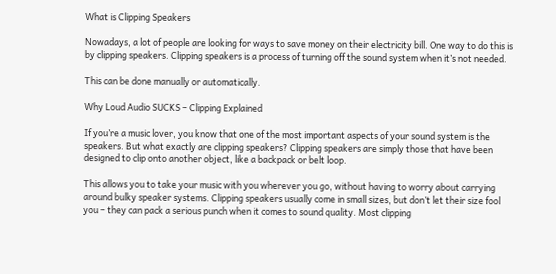What is Clipping Speakers

Nowadays, a lot of people are looking for ways to save money on their electricity bill. One way to do this is by clipping speakers. Clipping speakers is a process of turning off the sound system when it’s not needed.

This can be done manually or automatically.

Why Loud Audio SUCKS – Clipping Explained

If you’re a music lover, you know that one of the most important aspects of your sound system is the speakers. But what exactly are clipping speakers? Clipping speakers are simply those that have been designed to clip onto another object, like a backpack or belt loop.

This allows you to take your music with you wherever you go, without having to worry about carrying around bulky speaker systems. Clipping speakers usually come in small sizes, but don’t let their size fool you – they can pack a serious punch when it comes to sound quality. Most clipping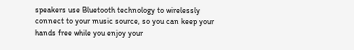speakers use Bluetooth technology to wirelessly connect to your music source, so you can keep your hands free while you enjoy your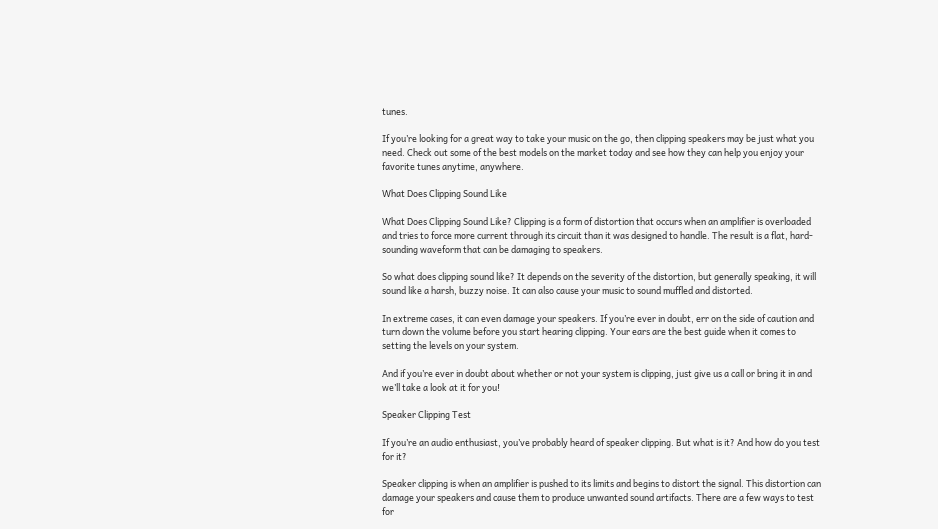tunes.

If you’re looking for a great way to take your music on the go, then clipping speakers may be just what you need. Check out some of the best models on the market today and see how they can help you enjoy your favorite tunes anytime, anywhere.

What Does Clipping Sound Like

What Does Clipping Sound Like? Clipping is a form of distortion that occurs when an amplifier is overloaded and tries to force more current through its circuit than it was designed to handle. The result is a flat, hard-sounding waveform that can be damaging to speakers.

So what does clipping sound like? It depends on the severity of the distortion, but generally speaking, it will sound like a harsh, buzzy noise. It can also cause your music to sound muffled and distorted.

In extreme cases, it can even damage your speakers. If you’re ever in doubt, err on the side of caution and turn down the volume before you start hearing clipping. Your ears are the best guide when it comes to setting the levels on your system.

And if you’re ever in doubt about whether or not your system is clipping, just give us a call or bring it in and we’ll take a look at it for you!

Speaker Clipping Test

If you’re an audio enthusiast, you’ve probably heard of speaker clipping. But what is it? And how do you test for it?

Speaker clipping is when an amplifier is pushed to its limits and begins to distort the signal. This distortion can damage your speakers and cause them to produce unwanted sound artifacts. There are a few ways to test for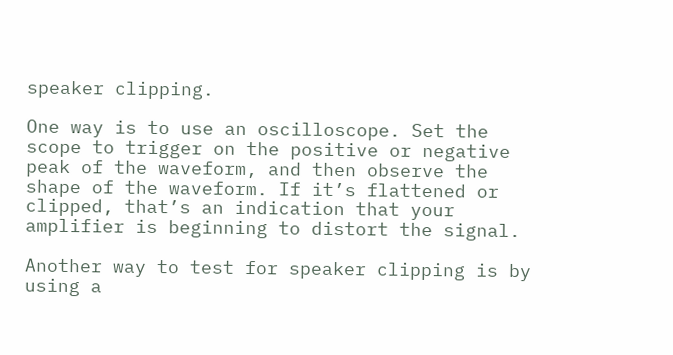speaker clipping.

One way is to use an oscilloscope. Set the scope to trigger on the positive or negative peak of the waveform, and then observe the shape of the waveform. If it’s flattened or clipped, that’s an indication that your amplifier is beginning to distort the signal.

Another way to test for speaker clipping is by using a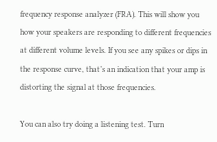frequency response analyzer (FRA). This will show you how your speakers are responding to different frequencies at different volume levels. If you see any spikes or dips in the response curve, that’s an indication that your amp is distorting the signal at those frequencies.

You can also try doing a listening test. Turn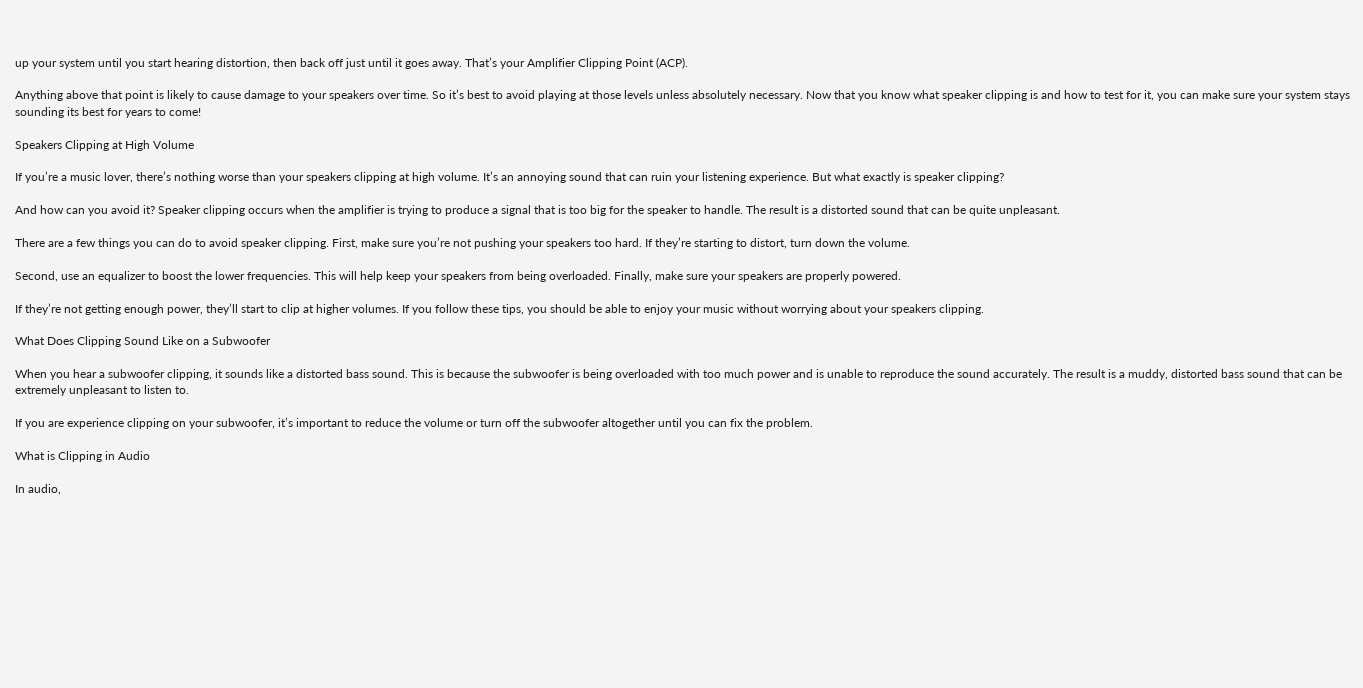up your system until you start hearing distortion, then back off just until it goes away. That’s your Amplifier Clipping Point (ACP).

Anything above that point is likely to cause damage to your speakers over time. So it’s best to avoid playing at those levels unless absolutely necessary. Now that you know what speaker clipping is and how to test for it, you can make sure your system stays sounding its best for years to come!

Speakers Clipping at High Volume

If you’re a music lover, there’s nothing worse than your speakers clipping at high volume. It’s an annoying sound that can ruin your listening experience. But what exactly is speaker clipping?

And how can you avoid it? Speaker clipping occurs when the amplifier is trying to produce a signal that is too big for the speaker to handle. The result is a distorted sound that can be quite unpleasant.

There are a few things you can do to avoid speaker clipping. First, make sure you’re not pushing your speakers too hard. If they’re starting to distort, turn down the volume.

Second, use an equalizer to boost the lower frequencies. This will help keep your speakers from being overloaded. Finally, make sure your speakers are properly powered.

If they’re not getting enough power, they’ll start to clip at higher volumes. If you follow these tips, you should be able to enjoy your music without worrying about your speakers clipping.

What Does Clipping Sound Like on a Subwoofer

When you hear a subwoofer clipping, it sounds like a distorted bass sound. This is because the subwoofer is being overloaded with too much power and is unable to reproduce the sound accurately. The result is a muddy, distorted bass sound that can be extremely unpleasant to listen to.

If you are experience clipping on your subwoofer, it’s important to reduce the volume or turn off the subwoofer altogether until you can fix the problem.

What is Clipping in Audio

In audio,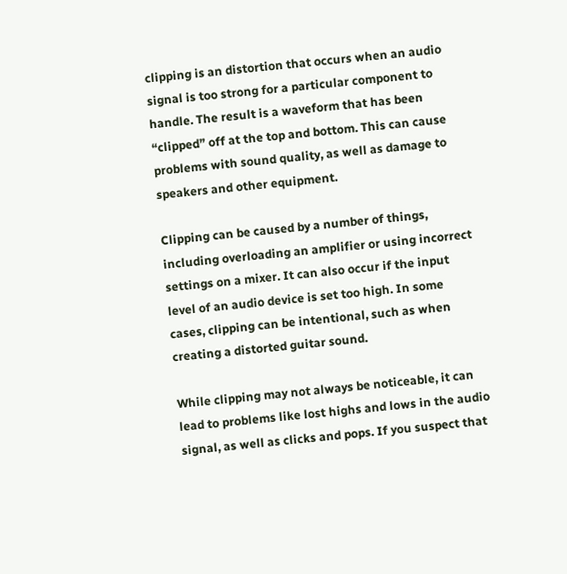clipping is an distortion that occurs when an audio signal is too strong for a particular component to handle. The result is a waveform that has been “clipped” off at the top and bottom. This can cause problems with sound quality, as well as damage to speakers and other equipment.

Clipping can be caused by a number of things, including overloading an amplifier or using incorrect settings on a mixer. It can also occur if the input level of an audio device is set too high. In some cases, clipping can be intentional, such as when creating a distorted guitar sound.

While clipping may not always be noticeable, it can lead to problems like lost highs and lows in the audio signal, as well as clicks and pops. If you suspect that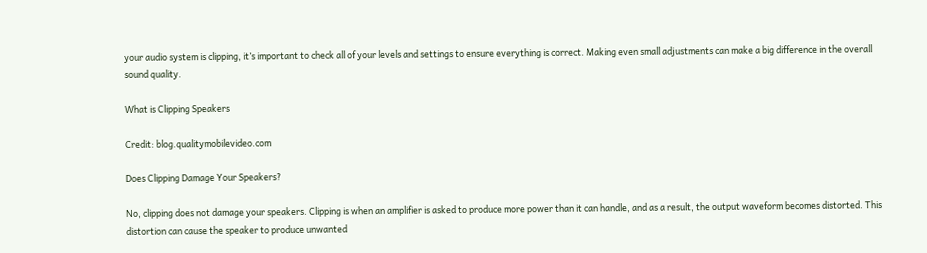your audio system is clipping, it’s important to check all of your levels and settings to ensure everything is correct. Making even small adjustments can make a big difference in the overall sound quality.

What is Clipping Speakers

Credit: blog.qualitymobilevideo.com

Does Clipping Damage Your Speakers?

No, clipping does not damage your speakers. Clipping is when an amplifier is asked to produce more power than it can handle, and as a result, the output waveform becomes distorted. This distortion can cause the speaker to produce unwanted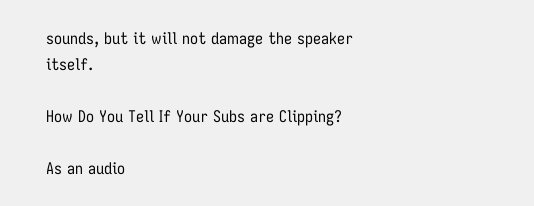sounds, but it will not damage the speaker itself.

How Do You Tell If Your Subs are Clipping?

As an audio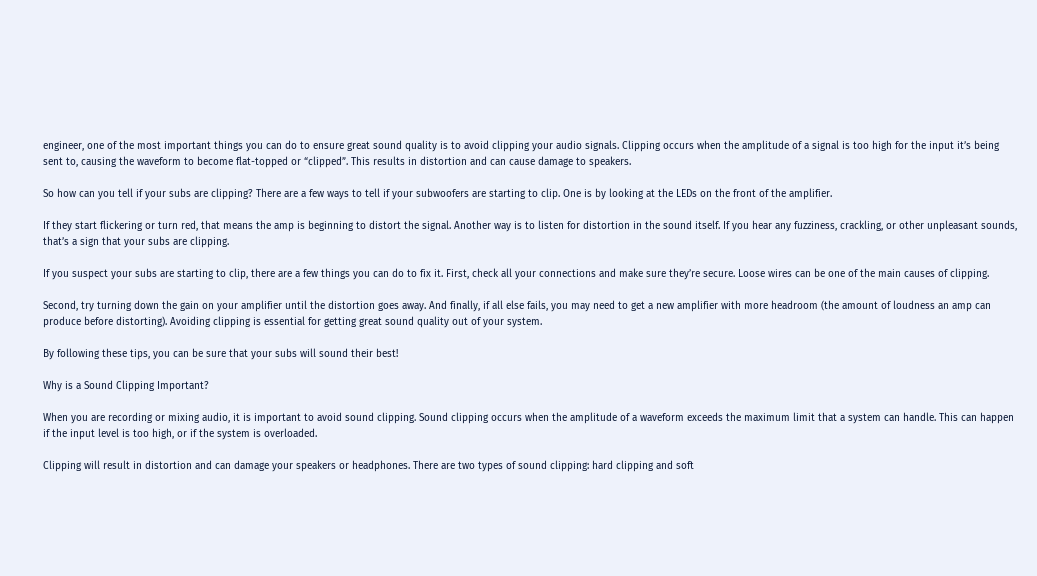engineer, one of the most important things you can do to ensure great sound quality is to avoid clipping your audio signals. Clipping occurs when the amplitude of a signal is too high for the input it’s being sent to, causing the waveform to become flat-topped or “clipped”. This results in distortion and can cause damage to speakers.

So how can you tell if your subs are clipping? There are a few ways to tell if your subwoofers are starting to clip. One is by looking at the LEDs on the front of the amplifier.

If they start flickering or turn red, that means the amp is beginning to distort the signal. Another way is to listen for distortion in the sound itself. If you hear any fuzziness, crackling, or other unpleasant sounds, that’s a sign that your subs are clipping.

If you suspect your subs are starting to clip, there are a few things you can do to fix it. First, check all your connections and make sure they’re secure. Loose wires can be one of the main causes of clipping.

Second, try turning down the gain on your amplifier until the distortion goes away. And finally, if all else fails, you may need to get a new amplifier with more headroom (the amount of loudness an amp can produce before distorting). Avoiding clipping is essential for getting great sound quality out of your system.

By following these tips, you can be sure that your subs will sound their best!

Why is a Sound Clipping Important?

When you are recording or mixing audio, it is important to avoid sound clipping. Sound clipping occurs when the amplitude of a waveform exceeds the maximum limit that a system can handle. This can happen if the input level is too high, or if the system is overloaded.

Clipping will result in distortion and can damage your speakers or headphones. There are two types of sound clipping: hard clipping and soft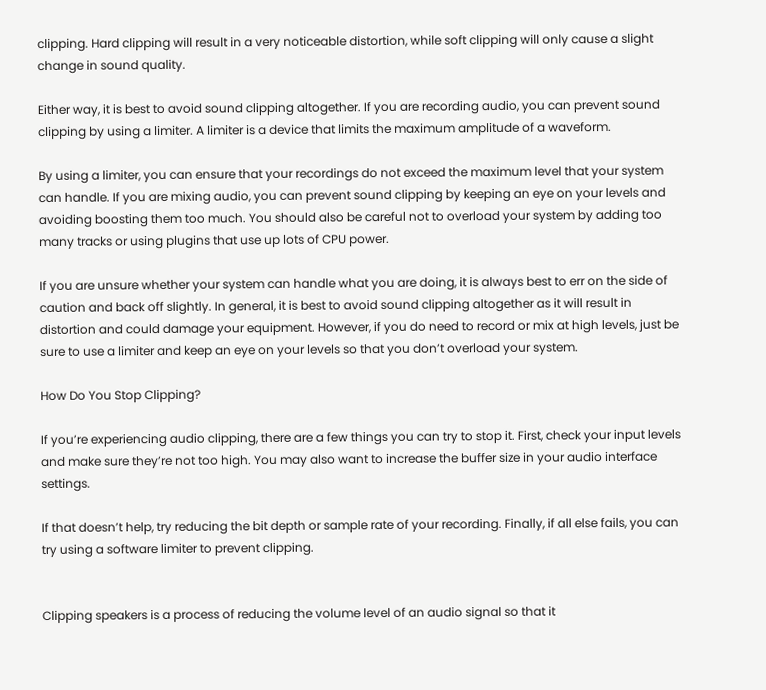clipping. Hard clipping will result in a very noticeable distortion, while soft clipping will only cause a slight change in sound quality.

Either way, it is best to avoid sound clipping altogether. If you are recording audio, you can prevent sound clipping by using a limiter. A limiter is a device that limits the maximum amplitude of a waveform.

By using a limiter, you can ensure that your recordings do not exceed the maximum level that your system can handle. If you are mixing audio, you can prevent sound clipping by keeping an eye on your levels and avoiding boosting them too much. You should also be careful not to overload your system by adding too many tracks or using plugins that use up lots of CPU power.

If you are unsure whether your system can handle what you are doing, it is always best to err on the side of caution and back off slightly. In general, it is best to avoid sound clipping altogether as it will result in distortion and could damage your equipment. However, if you do need to record or mix at high levels, just be sure to use a limiter and keep an eye on your levels so that you don’t overload your system.

How Do You Stop Clipping?

If you’re experiencing audio clipping, there are a few things you can try to stop it. First, check your input levels and make sure they’re not too high. You may also want to increase the buffer size in your audio interface settings.

If that doesn’t help, try reducing the bit depth or sample rate of your recording. Finally, if all else fails, you can try using a software limiter to prevent clipping.


Clipping speakers is a process of reducing the volume level of an audio signal so that it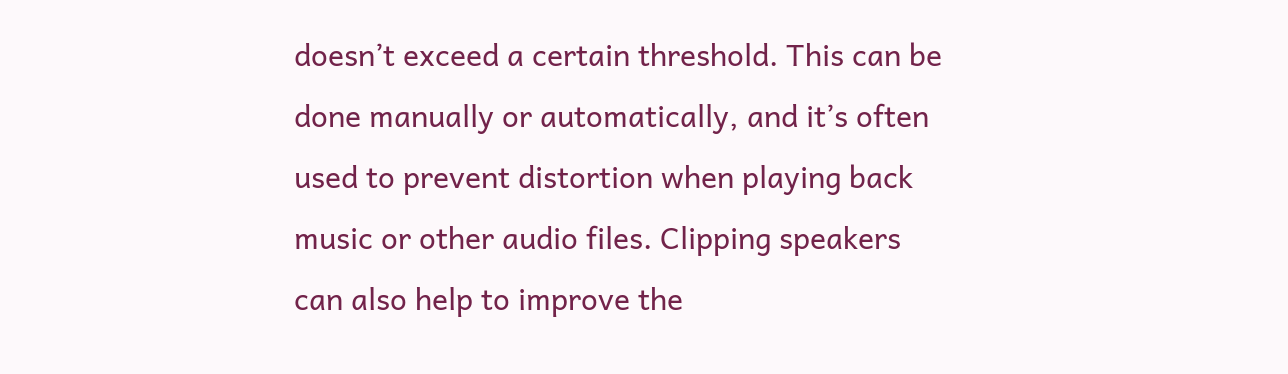doesn’t exceed a certain threshold. This can be done manually or automatically, and it’s often used to prevent distortion when playing back music or other audio files. Clipping speakers can also help to improve the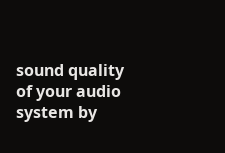sound quality of your audio system by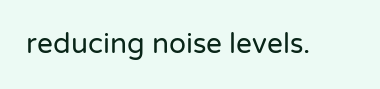reducing noise levels.